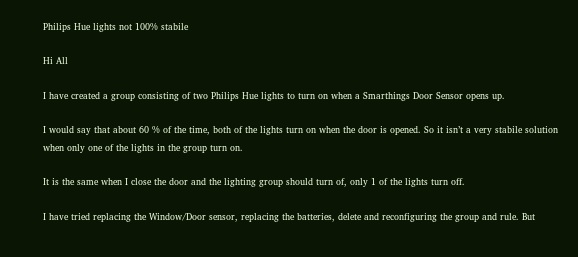Philips Hue lights not 100% stabile

Hi All

I have created a group consisting of two Philips Hue lights to turn on when a Smarthings Door Sensor opens up.

I would say that about 60 % of the time, both of the lights turn on when the door is opened. So it isn’t a very stabile solution when only one of the lights in the group turn on.

It is the same when I close the door and the lighting group should turn of, only 1 of the lights turn off.

I have tried replacing the Window/Door sensor, replacing the batteries, delete and reconfiguring the group and rule. But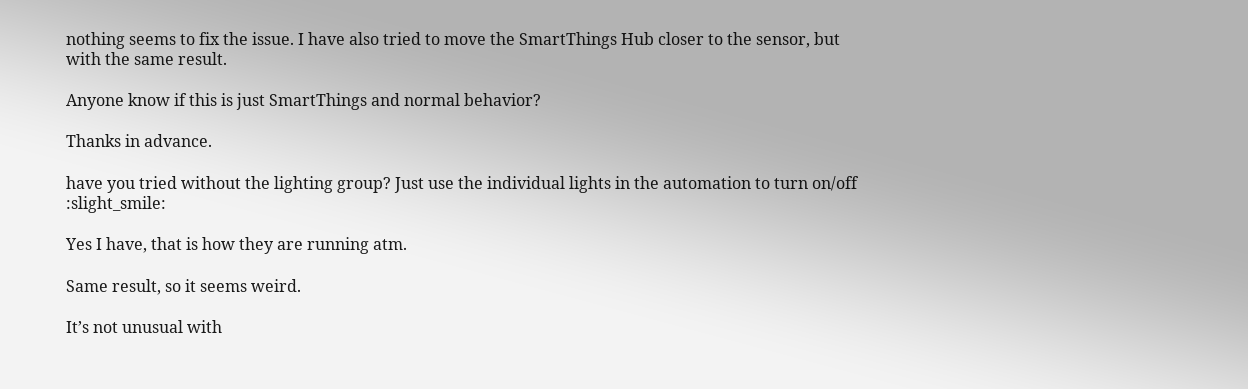nothing seems to fix the issue. I have also tried to move the SmartThings Hub closer to the sensor, but with the same result.

Anyone know if this is just SmartThings and normal behavior?

Thanks in advance.

have you tried without the lighting group? Just use the individual lights in the automation to turn on/off :slight_smile:

Yes I have, that is how they are running atm.

Same result, so it seems weird.

It’s not unusual with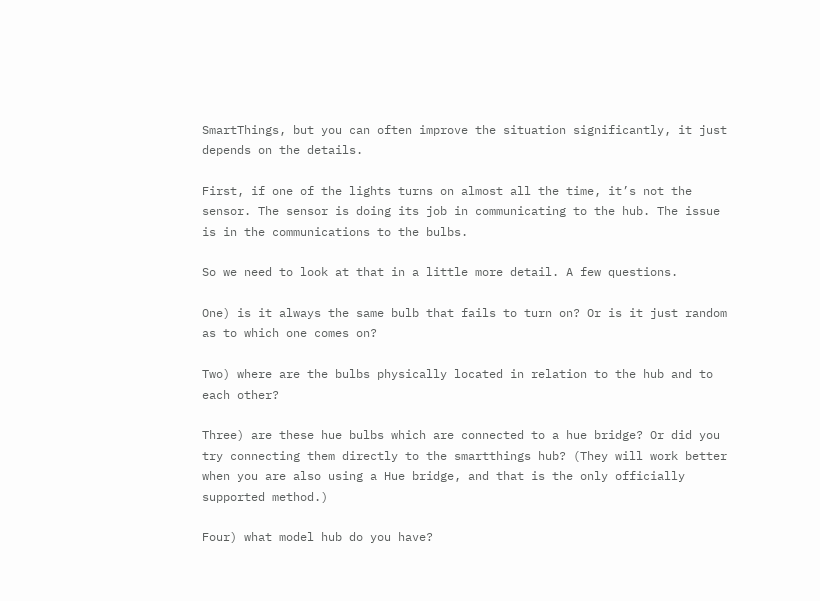SmartThings, but you can often improve the situation significantly, it just depends on the details.

First, if one of the lights turns on almost all the time, it’s not the sensor. The sensor is doing its job in communicating to the hub. The issue is in the communications to the bulbs.

So we need to look at that in a little more detail. A few questions.

One) is it always the same bulb that fails to turn on? Or is it just random as to which one comes on?

Two) where are the bulbs physically located in relation to the hub and to each other?

Three) are these hue bulbs which are connected to a hue bridge? Or did you try connecting them directly to the smartthings hub? (They will work better when you are also using a Hue bridge, and that is the only officially supported method.)

Four) what model hub do you have?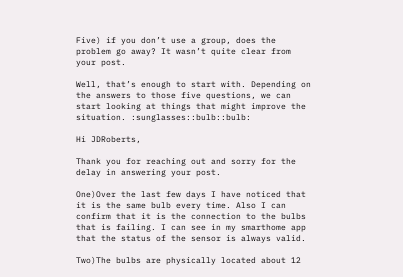Five) if you don’t use a group, does the problem go away? It wasn’t quite clear from your post.

Well, that’s enough to start with. Depending on the answers to those five questions, we can start looking at things that might improve the situation. :sunglasses::bulb::bulb:

Hi JDRoberts,

Thank you for reaching out and sorry for the delay in answering your post.

One)Over the last few days I have noticed that it is the same bulb every time. Also I can confirm that it is the connection to the bulbs that is failing. I can see in my smarthome app that the status of the sensor is always valid.

Two)The bulbs are physically located about 12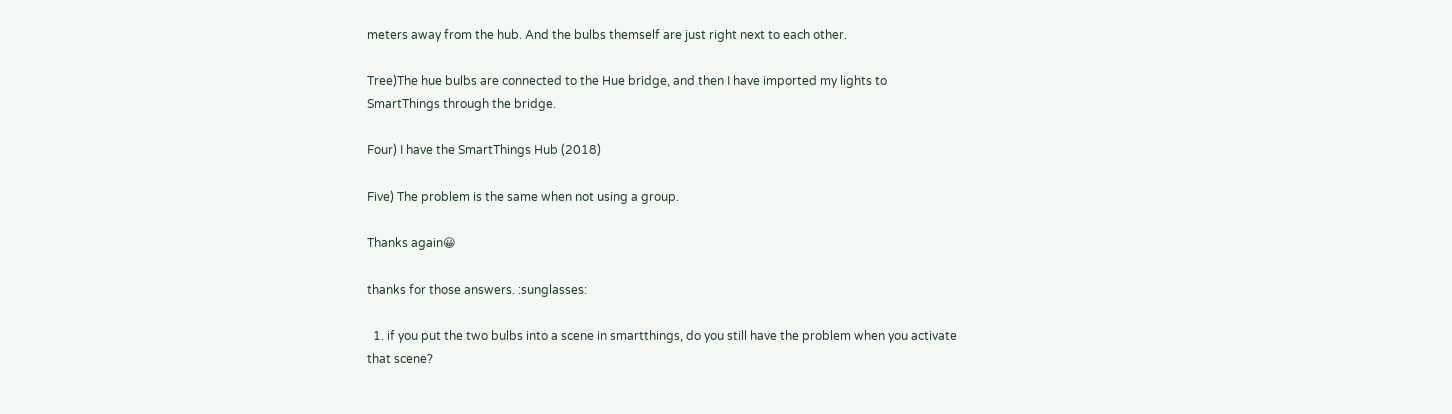meters away from the hub. And the bulbs themself are just right next to each other.

Tree)The hue bulbs are connected to the Hue bridge, and then I have imported my lights to SmartThings through the bridge.

Four) I have the SmartThings Hub (2018)

Five) The problem is the same when not using a group.

Thanks again😀

thanks for those answers. :sunglasses:

  1. if you put the two bulbs into a scene in smartthings, do you still have the problem when you activate that scene?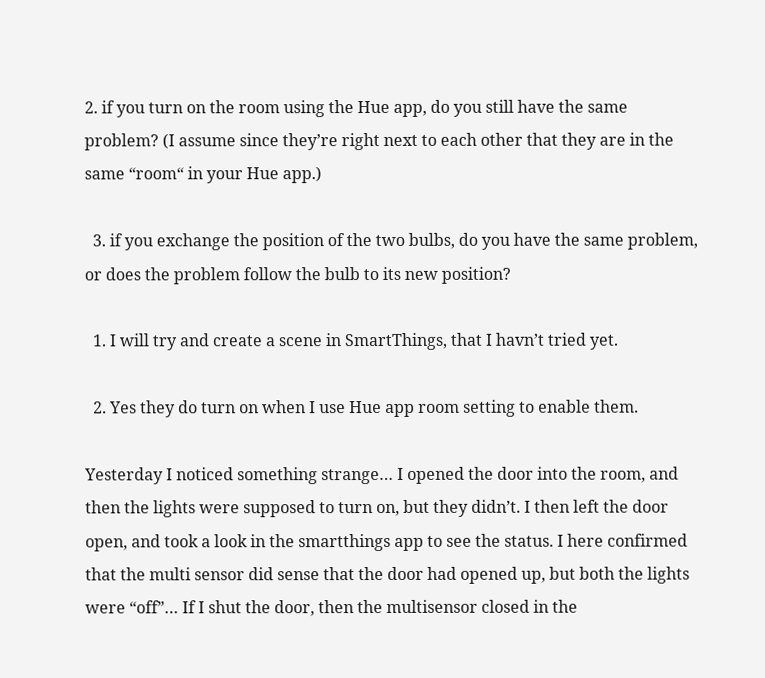2. if you turn on the room using the Hue app, do you still have the same problem? (I assume since they’re right next to each other that they are in the same “room“ in your Hue app.)

  3. if you exchange the position of the two bulbs, do you have the same problem, or does the problem follow the bulb to its new position?

  1. I will try and create a scene in SmartThings, that I havn’t tried yet.

  2. Yes they do turn on when I use Hue app room setting to enable them.

Yesterday I noticed something strange… I opened the door into the room, and then the lights were supposed to turn on, but they didn’t. I then left the door open, and took a look in the smartthings app to see the status. I here confirmed that the multi sensor did sense that the door had opened up, but both the lights were “off”… If I shut the door, then the multisensor closed in the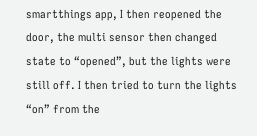smartthings app, I then reopened the door, the multi sensor then changed state to “opened”, but the lights were still off. I then tried to turn the lights “on” from the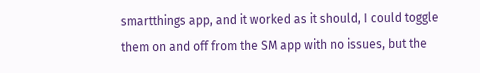smartthings app, and it worked as it should, I could toggle them on and off from the SM app with no issues, but the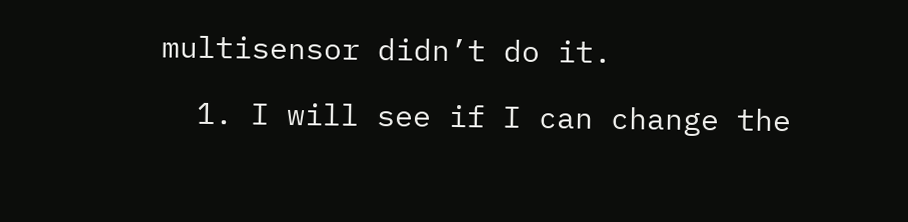multisensor didn’t do it.

  1. I will see if I can change the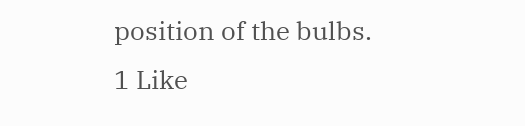position of the bulbs.
1 Like